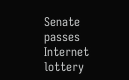Senate passes Internet lottery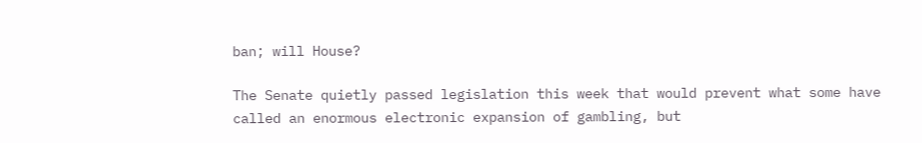ban; will House?

The Senate quietly passed legislation this week that would prevent what some have called an enormous electronic expansion of gambling, but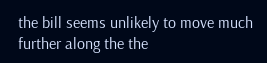the bill seems unlikely to move much further along the the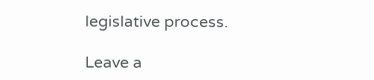legislative process.

Leave a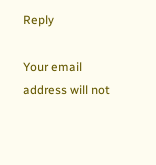Reply

Your email address will not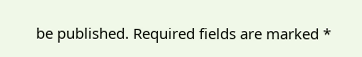be published. Required fields are marked *